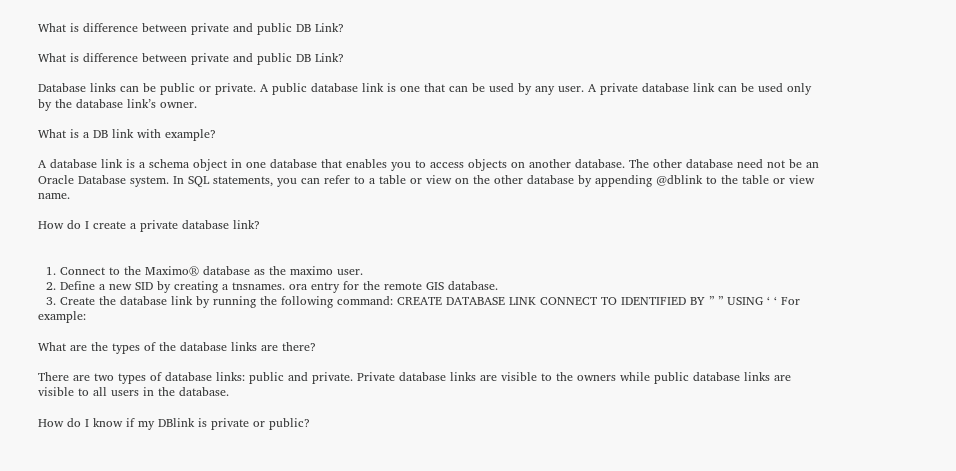What is difference between private and public DB Link?

What is difference between private and public DB Link?

Database links can be public or private. A public database link is one that can be used by any user. A private database link can be used only by the database link’s owner.

What is a DB link with example?

A database link is a schema object in one database that enables you to access objects on another database. The other database need not be an Oracle Database system. In SQL statements, you can refer to a table or view on the other database by appending @dblink to the table or view name.

How do I create a private database link?


  1. Connect to the Maximo® database as the maximo user.
  2. Define a new SID by creating a tnsnames. ora entry for the remote GIS database.
  3. Create the database link by running the following command: CREATE DATABASE LINK CONNECT TO IDENTIFIED BY ” ” USING ‘ ‘ For example:

What are the types of the database links are there?

There are two types of database links: public and private. Private database links are visible to the owners while public database links are visible to all users in the database.

How do I know if my DBlink is private or public?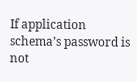If application schema’s password is not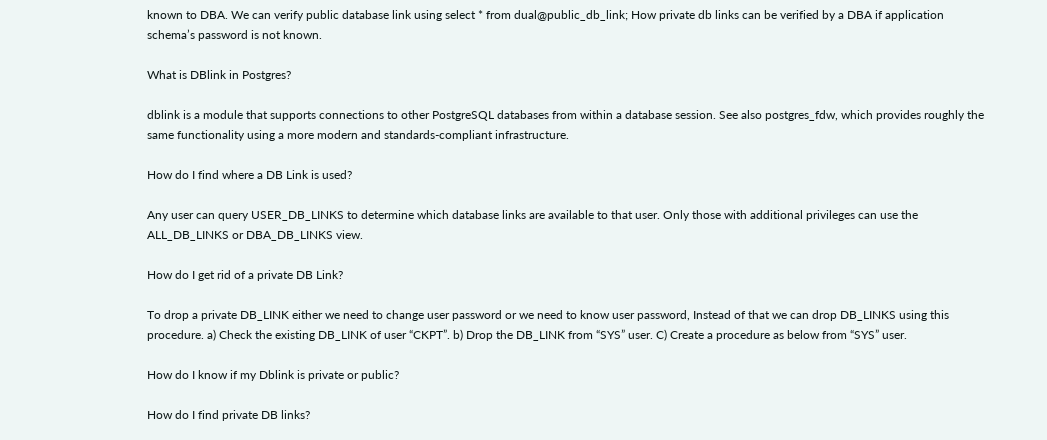known to DBA. We can verify public database link using select * from dual@public_db_link; How private db links can be verified by a DBA if application schema’s password is not known.

What is DBlink in Postgres?

dblink is a module that supports connections to other PostgreSQL databases from within a database session. See also postgres_fdw, which provides roughly the same functionality using a more modern and standards-compliant infrastructure.

How do I find where a DB Link is used?

Any user can query USER_DB_LINKS to determine which database links are available to that user. Only those with additional privileges can use the ALL_DB_LINKS or DBA_DB_LINKS view.

How do I get rid of a private DB Link?

To drop a private DB_LINK either we need to change user password or we need to know user password, Instead of that we can drop DB_LINKS using this procedure. a) Check the existing DB_LINK of user “CKPT”. b) Drop the DB_LINK from “SYS” user. C) Create a procedure as below from “SYS” user.

How do I know if my Dblink is private or public?

How do I find private DB links?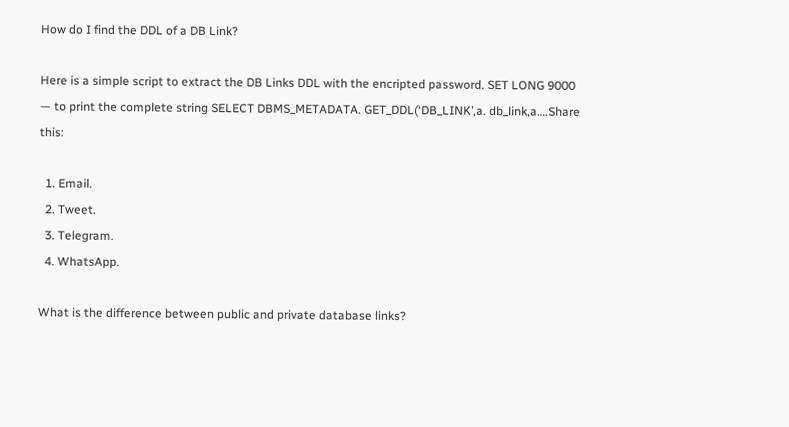How do I find the DDL of a DB Link?

Here is a simple script to extract the DB Links DDL with the encripted password. SET LONG 9000 — to print the complete string SELECT DBMS_METADATA. GET_DDL(‘DB_LINK’,a. db_link,a….Share this:

  1. Email.
  2. Tweet.
  3. Telegram.
  4. WhatsApp.

What is the difference between public and private database links?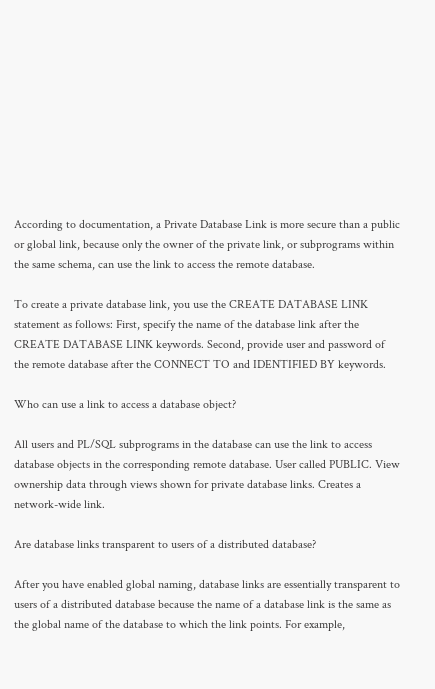According to documentation, a Private Database Link is more secure than a public or global link, because only the owner of the private link, or subprograms within the same schema, can use the link to access the remote database.

To create a private database link, you use the CREATE DATABASE LINK statement as follows: First, specify the name of the database link after the CREATE DATABASE LINK keywords. Second, provide user and password of the remote database after the CONNECT TO and IDENTIFIED BY keywords.

Who can use a link to access a database object?

All users and PL/SQL subprograms in the database can use the link to access database objects in the corresponding remote database. User called PUBLIC. View ownership data through views shown for private database links. Creates a network-wide link.

Are database links transparent to users of a distributed database?

After you have enabled global naming, database links are essentially transparent to users of a distributed database because the name of a database link is the same as the global name of the database to which the link points. For example,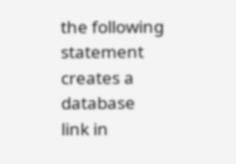the following statement creates a database link in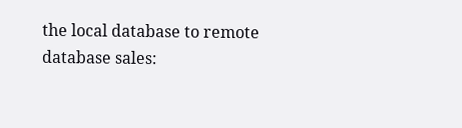the local database to remote database sales: